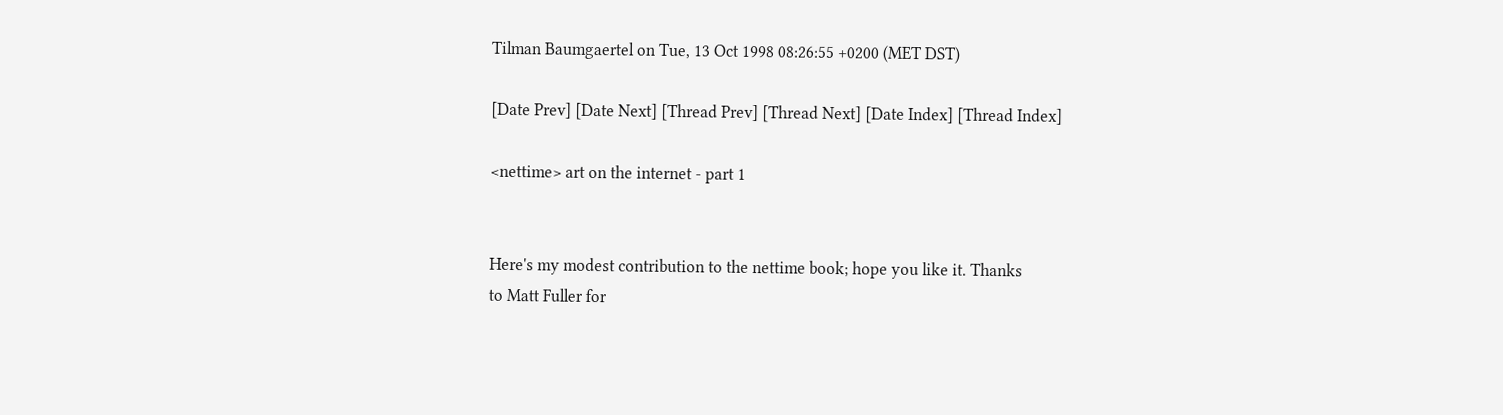Tilman Baumgaertel on Tue, 13 Oct 1998 08:26:55 +0200 (MET DST)

[Date Prev] [Date Next] [Thread Prev] [Thread Next] [Date Index] [Thread Index]

<nettime> art on the internet - part 1


Here's my modest contribution to the nettime book; hope you like it. Thanks
to Matt Fuller for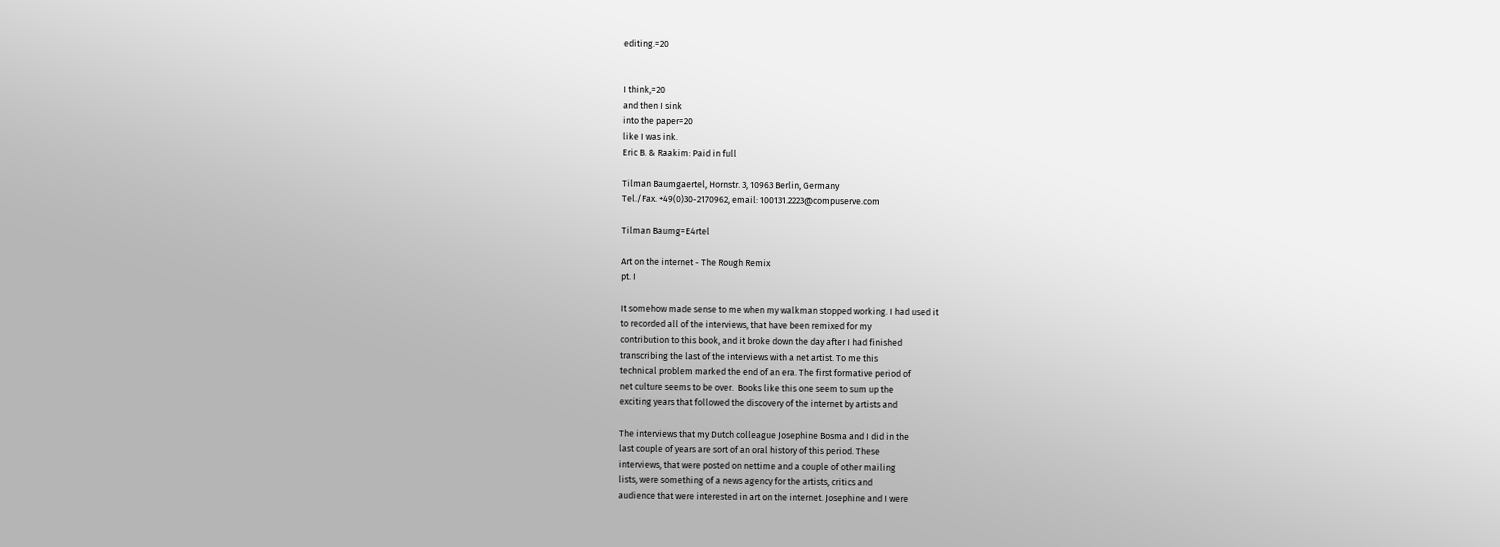editing.=20


I think,=20
and then I sink
into the paper=20
like I was ink.
Eric B. & Raakim: Paid in full

Tilman Baumgaertel, Hornstr. 3, 10963 Berlin, Germany
Tel./Fax. +49(0)30-2170962, email: 100131.2223@compuserve.com

Tilman Baumg=E4rtel

Art on the internet - The Rough Remix
pt. I

It somehow made sense to me when my walkman stopped working. I had used it
to recorded all of the interviews, that have been remixed for my
contribution to this book, and it broke down the day after I had finished
transcribing the last of the interviews with a net artist. To me this
technical problem marked the end of an era. The first formative period of
net culture seems to be over.  Books like this one seem to sum up the
exciting years that followed the discovery of the internet by artists and

The interviews that my Dutch colleague Josephine Bosma and I did in the
last couple of years are sort of an oral history of this period. These
interviews, that were posted on nettime and a couple of other mailing
lists, were something of a news agency for the artists, critics and
audience that were interested in art on the internet. Josephine and I were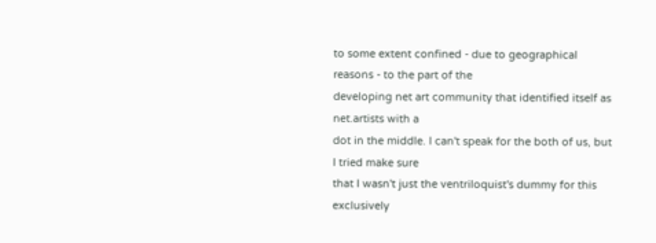to some extent confined - due to geographical reasons - to the part of the
developing net art community that identified itself as net.artists with a
dot in the middle. I can't speak for the both of us, but I tried make sure
that I wasn't just the ventriloquist's dummy for this exclusively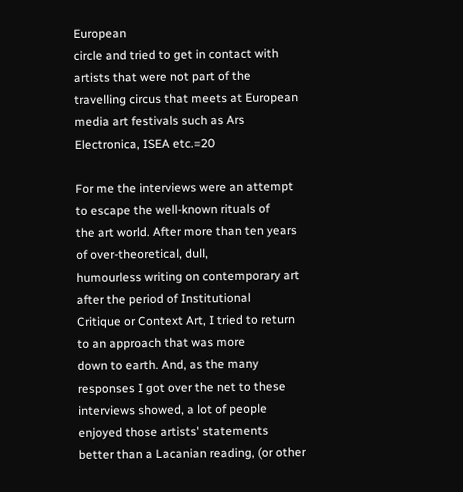European
circle and tried to get in contact with artists that were not part of the
travelling circus that meets at European media art festivals such as Ars
Electronica, ISEA etc.=20

For me the interviews were an attempt to escape the well-known rituals of
the art world. After more than ten years of over-theoretical, dull,
humourless writing on contemporary art after the period of Institutional
Critique or Context Art, I tried to return to an approach that was more
down to earth. And, as the many responses I got over the net to these
interviews showed, a lot of people enjoyed those artists' statements
better than a Lacanian reading, (or other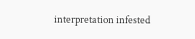interpretation infested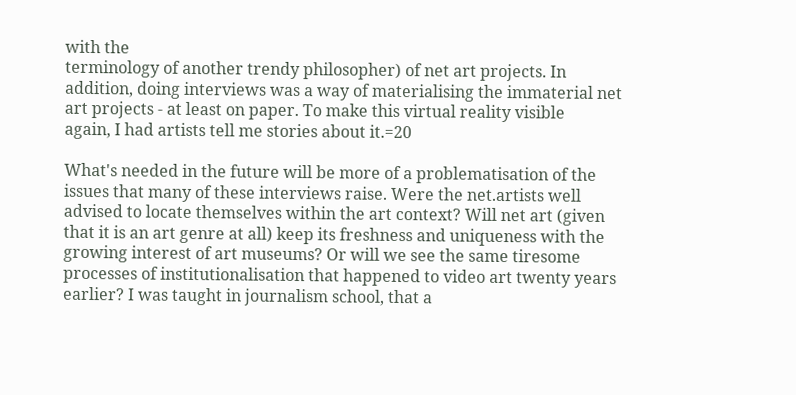with the
terminology of another trendy philosopher) of net art projects. In
addition, doing interviews was a way of materialising the immaterial net
art projects - at least on paper. To make this virtual reality visible
again, I had artists tell me stories about it.=20

What's needed in the future will be more of a problematisation of the
issues that many of these interviews raise. Were the net.artists well
advised to locate themselves within the art context? Will net art (given
that it is an art genre at all) keep its freshness and uniqueness with the
growing interest of art museums? Or will we see the same tiresome
processes of institutionalisation that happened to video art twenty years
earlier? I was taught in journalism school, that a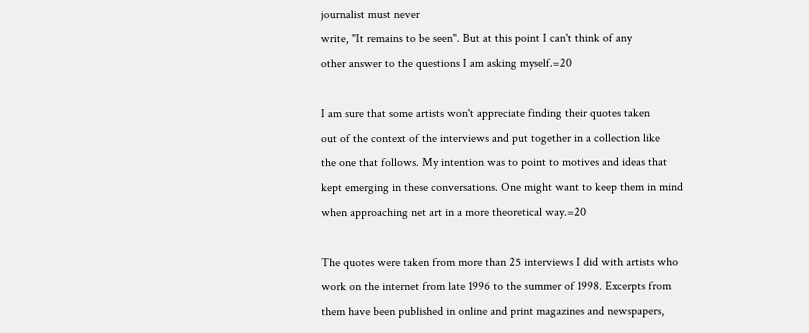journalist must never
write, "It remains to be seen". But at this point I can't think of any
other answer to the questions I am asking myself.=20

I am sure that some artists won't appreciate finding their quotes taken
out of the context of the interviews and put together in a collection like
the one that follows. My intention was to point to motives and ideas that
kept emerging in these conversations. One might want to keep them in mind
when approaching net art in a more theoretical way.=20

The quotes were taken from more than 25 interviews I did with artists who
work on the internet from late 1996 to the summer of 1998. Excerpts from
them have been published in online and print magazines and newspapers,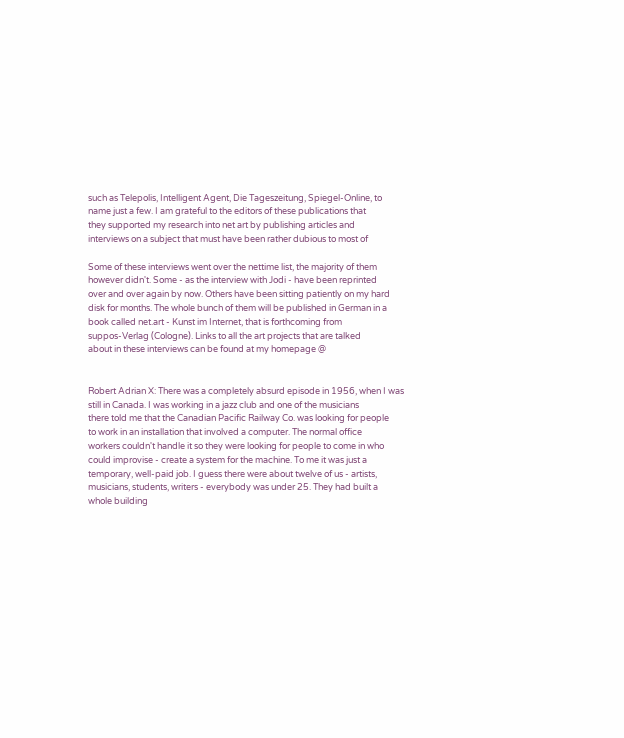such as Telepolis, Intelligent Agent, Die Tageszeitung, Spiegel-Online, to
name just a few. I am grateful to the editors of these publications that
they supported my research into net art by publishing articles and
interviews on a subject that must have been rather dubious to most of

Some of these interviews went over the nettime list, the majority of them
however didn't. Some - as the interview with Jodi - have been reprinted
over and over again by now. Others have been sitting patiently on my hard
disk for months. The whole bunch of them will be published in German in a
book called net.art - Kunst im Internet, that is forthcoming from
suppos-Verlag (Cologne). Links to all the art projects that are talked
about in these interviews can be found at my homepage @


Robert Adrian X: There was a completely absurd episode in 1956, when I was
still in Canada. I was working in a jazz club and one of the musicians
there told me that the Canadian Pacific Railway Co. was looking for people
to work in an installation that involved a computer. The normal office
workers couldn't handle it so they were looking for people to come in who
could improvise - create a system for the machine. To me it was just a
temporary, well-paid job. I guess there were about twelve of us - artists,
musicians, students, writers - everybody was under 25. They had built a
whole building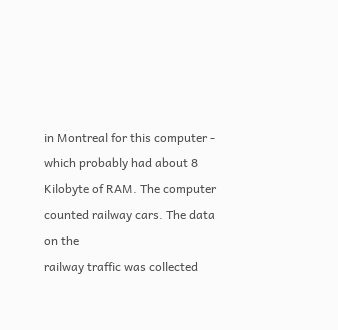in Montreal for this computer - which probably had about 8
Kilobyte of RAM. The computer counted railway cars. The data on the
railway traffic was collected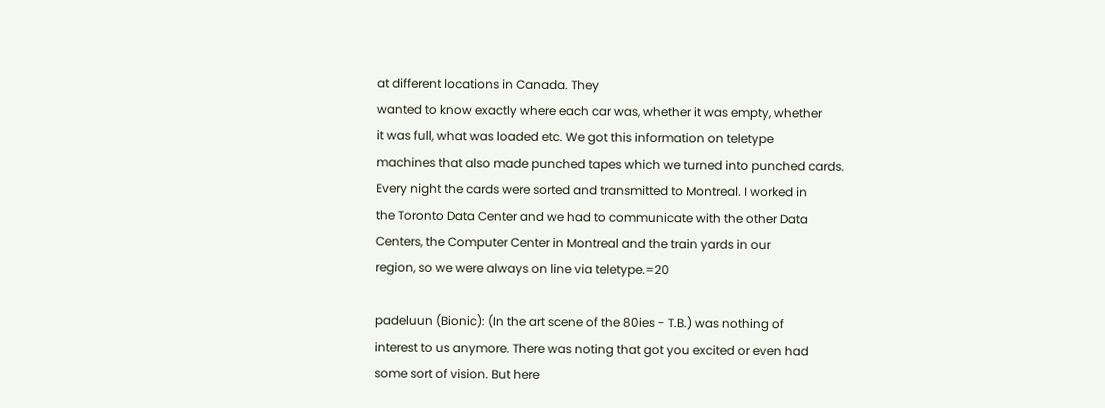at different locations in Canada. They
wanted to know exactly where each car was, whether it was empty, whether
it was full, what was loaded etc. We got this information on teletype
machines that also made punched tapes which we turned into punched cards.
Every night the cards were sorted and transmitted to Montreal. I worked in
the Toronto Data Center and we had to communicate with the other Data
Centers, the Computer Center in Montreal and the train yards in our
region, so we were always on line via teletype.=20

padeluun (Bionic): (In the art scene of the 80ies - T.B.) was nothing of
interest to us anymore. There was noting that got you excited or even had
some sort of vision. But here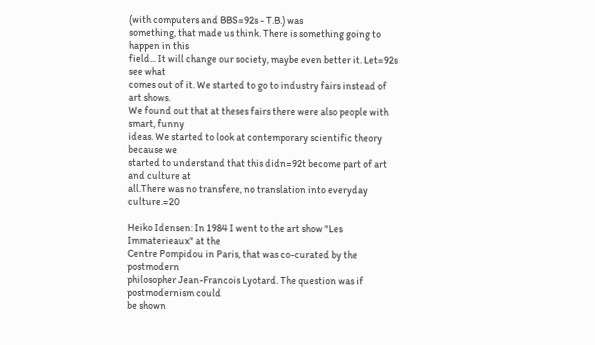(with computers and BBS=92s - T.B.) was
something, that made us think. There is something going to happen in this
field... It will change our society, maybe even better it. Let=92s see what
comes out of it. We started to go to industry fairs instead of art shows.
We found out that at theses fairs there were also people with smart, funny
ideas. We started to look at contemporary scientific theory because we
started to understand that this didn=92t become part of art and culture at
all.There was no transfere, no translation into everyday culture.=20

Heiko Idensen: In 1984 I went to the art show "Les Immaterieaux" at the
Centre Pompidou in Paris, that was co-curated by the postmodern
philosopher Jean-Francois Lyotard. The question was if postmodernism could
be shown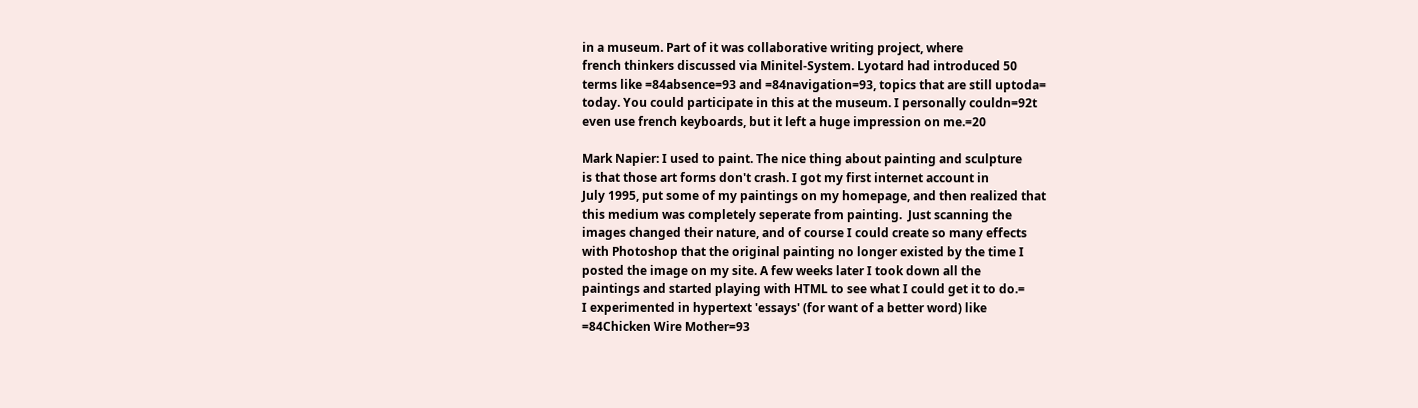in a museum. Part of it was collaborative writing project, where
french thinkers discussed via Minitel-System. Lyotard had introduced 50
terms like =84absence=93 and =84navigation=93, topics that are still uptoda=
today. You could participate in this at the museum. I personally couldn=92t
even use french keyboards, but it left a huge impression on me.=20

Mark Napier: I used to paint. The nice thing about painting and sculpture
is that those art forms don't crash. I got my first internet account in
July 1995, put some of my paintings on my homepage, and then realized that
this medium was completely seperate from painting.  Just scanning the
images changed their nature, and of course I could create so many effects
with Photoshop that the original painting no longer existed by the time I
posted the image on my site. A few weeks later I took down all the
paintings and started playing with HTML to see what I could get it to do.=
I experimented in hypertext 'essays' (for want of a better word) like
=84Chicken Wire Mother=93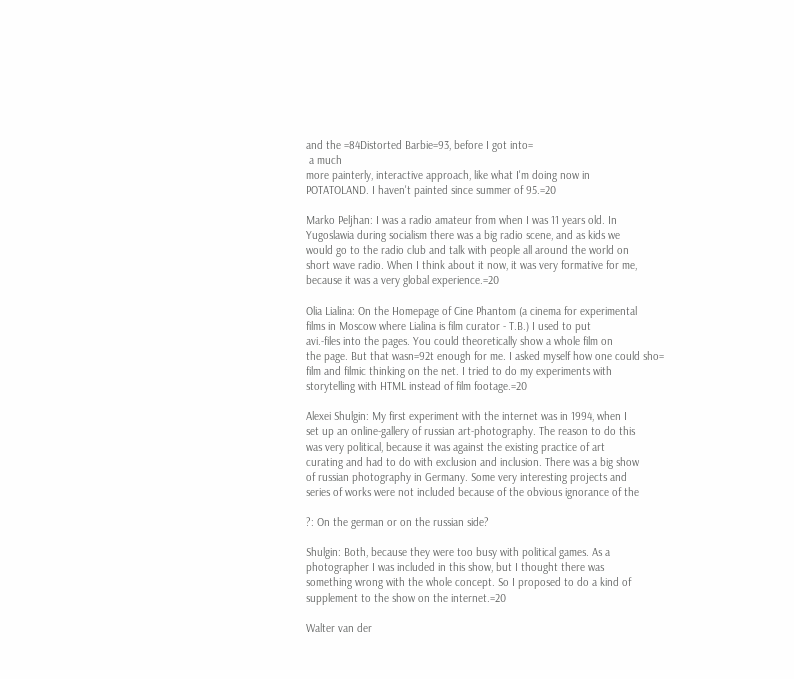and the =84Distorted Barbie=93, before I got into=
 a much
more painterly, interactive approach, like what I'm doing now in
POTATOLAND. I haven't painted since summer of 95.=20

Marko Peljhan: I was a radio amateur from when I was 11 years old. In
Yugoslawia during socialism there was a big radio scene, and as kids we
would go to the radio club and talk with people all around the world on
short wave radio. When I think about it now, it was very formative for me,
because it was a very global experience.=20

Olia Lialina: On the Homepage of Cine Phantom (a cinema for experimental
films in Moscow where Lialina is film curator - T.B.) I used to put
avi.-files into the pages. You could theoretically show a whole film on
the page. But that wasn=92t enough for me. I asked myself how one could sho=
film and filmic thinking on the net. I tried to do my experiments with
storytelling with HTML instead of film footage.=20

Alexei Shulgin: My first experiment with the internet was in 1994, when I
set up an online-gallery of russian art-photography. The reason to do this
was very political, because it was against the existing practice of art
curating and had to do with exclusion and inclusion. There was a big show
of russian photography in Germany. Some very interesting projects and
series of works were not included because of the obvious ignorance of the

?: On the german or on the russian side?

Shulgin: Both, because they were too busy with political games. As a
photographer I was included in this show, but I thought there was
something wrong with the whole concept. So I proposed to do a kind of
supplement to the show on the internet.=20

Walter van der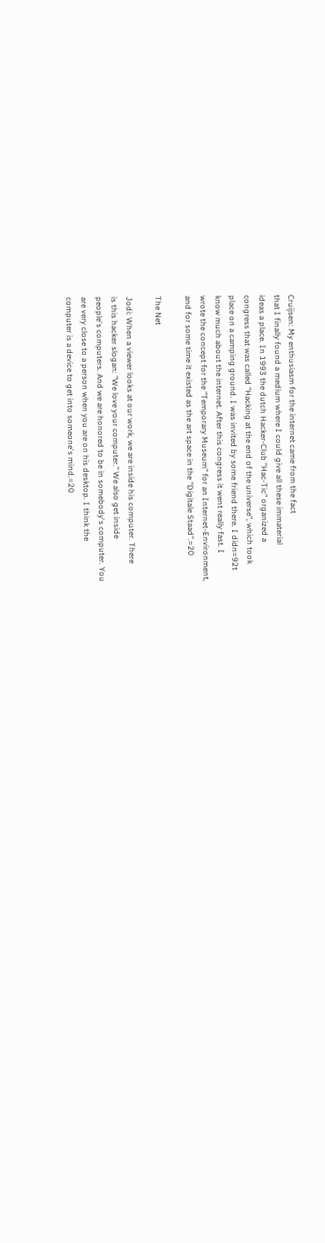Cruijsen: My enthusiasm for the internet came from the fact
that I finally found a medium where I could give all these immaterial
ideas a place. In 1993 the dutch Hacker-Club "Hac-Tic" organized a
congress that was called "Hacking at the end of the universe", which took
place on a camping ground. I was invited by some friend there. I didn=92t
know much about the internet. After this congress it went really fast. I
wrote the concept for the "Temporary Museum" for an Internet-Environment,
and for some time it existed as the art space in the "Digitale Staad".=20

The Net

Jodi: When a viewer looks at our work, we are inside his computer. There
is this hacker slogan: "We love your computer." We also get inside
people's computers. And we are honored to be in somebody's computer. You
are very close to a person when you are on his desktop. I think the
computer is a device to get into someone's mind.=20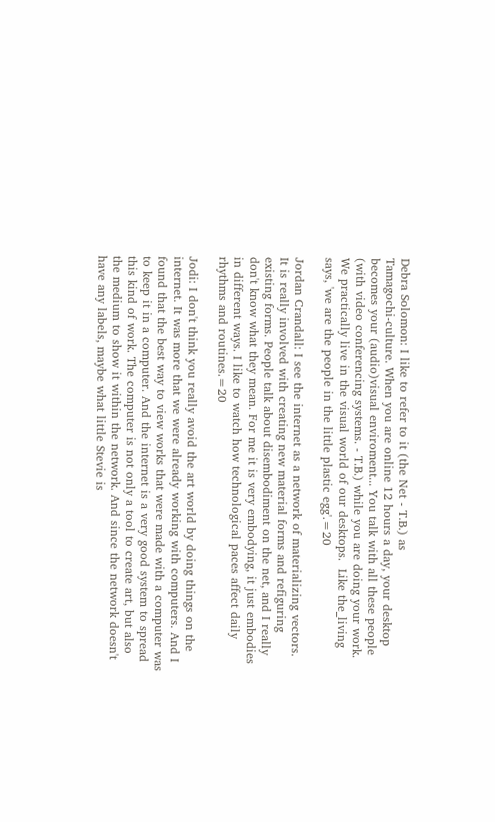Debra Solomon: I like to refer to it (the Net - T.B.) as
Tamagochi-culture. When you are online 12 hours a day, your desktop
becomes your (audio)visual enviroment... You talk with all these people
(with video conferencing systems. - T.B.) while you are doing your work.
We practically live in the visual world of our desktops.  Like the_living
says, 'we are the people in the little plastic egg'.=20

Jordan Crandall: I see the internet as a network of materializing vectors.
It is really involved with creating new material forms and refiguring
existing forms. People talk about disembodiment on the net, and I really
don't know what they mean. For me it is very embodying, it just embodies
in different ways. I like to watch how technological paces affect daily
rhythms and routines.=20

Jodi: I don't think you really avoid the art world by doing things on the
internet. It was more that we were already working with computers. And I
found that the best way to view works that were made with a computer was
to keep it in a computer. And the internet is a very good system to spread
this kind of work. The computer is not only a tool to create art, but also
the medium to show it within the network. And since the network doesn't
have any labels, maybe what little Stevie is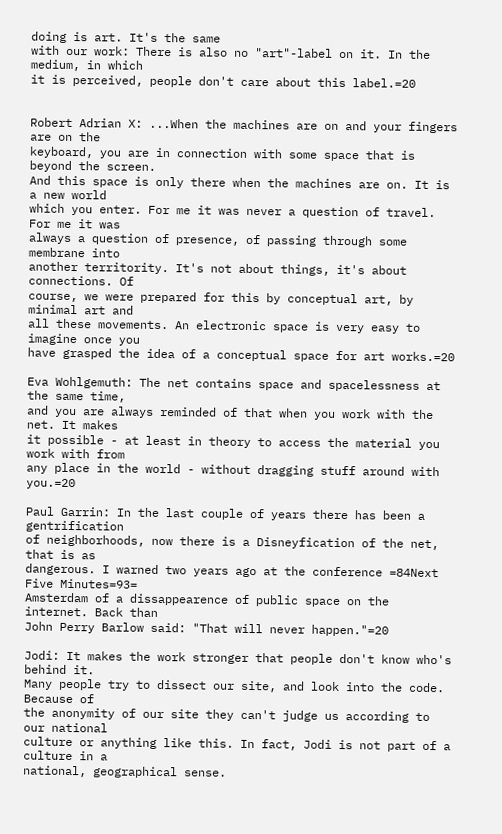doing is art. It's the same
with our work: There is also no "art"-label on it. In the medium, in which
it is perceived, people don't care about this label.=20


Robert Adrian X: ...When the machines are on and your fingers are on the
keyboard, you are in connection with some space that is beyond the screen.
And this space is only there when the machines are on. It is a new world
which you enter. For me it was never a question of travel. For me it was
always a question of presence, of passing through some membrane into
another territority. It's not about things, it's about connections. Of
course, we were prepared for this by conceptual art, by minimal art and
all these movements. An electronic space is very easy to imagine once you
have grasped the idea of a conceptual space for art works.=20

Eva Wohlgemuth: The net contains space and spacelessness at the same time,
and you are always reminded of that when you work with the net. It makes
it possible - at least in theory to access the material you work with from
any place in the world - without dragging stuff around with you.=20

Paul Garrin: In the last couple of years there has been a gentrification
of neighborhoods, now there is a Disneyfication of the net, that is as
dangerous. I warned two years ago at the conference =84Next Five Minutes=93=
Amsterdam of a dissappearence of public space on the internet. Back than
John Perry Barlow said: "That will never happen."=20

Jodi: It makes the work stronger that people don't know who's behind it.
Many people try to dissect our site, and look into the code. Because of
the anonymity of our site they can't judge us according to our national
culture or anything like this. In fact, Jodi is not part of a culture in a
national, geographical sense.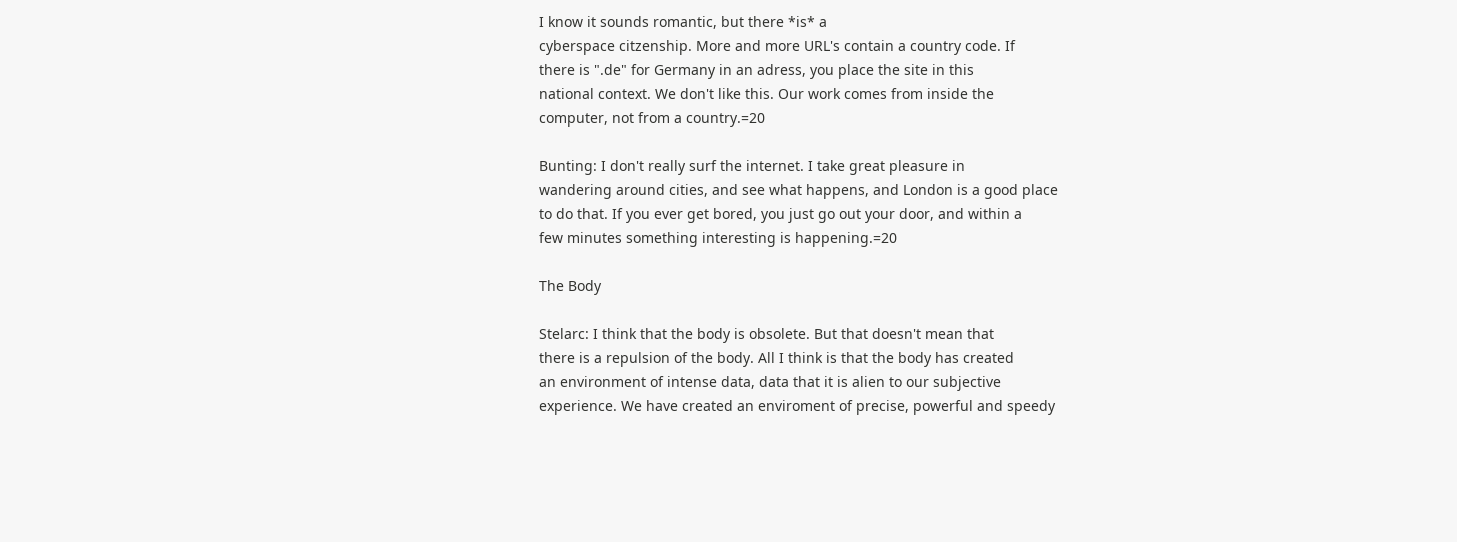I know it sounds romantic, but there *is* a
cyberspace citzenship. More and more URL's contain a country code. If
there is ".de" for Germany in an adress, you place the site in this
national context. We don't like this. Our work comes from inside the
computer, not from a country.=20

Bunting: I don't really surf the internet. I take great pleasure in
wandering around cities, and see what happens, and London is a good place
to do that. If you ever get bored, you just go out your door, and within a
few minutes something interesting is happening.=20

The Body

Stelarc: I think that the body is obsolete. But that doesn't mean that
there is a repulsion of the body. All I think is that the body has created
an environment of intense data, data that it is alien to our subjective
experience. We have created an enviroment of precise, powerful and speedy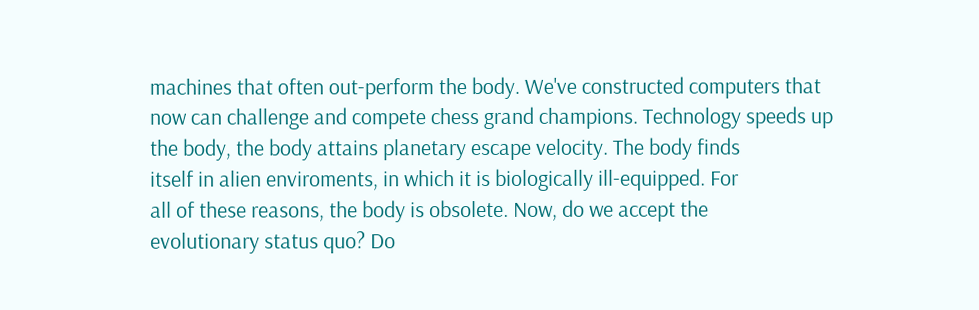machines that often out-perform the body. We've constructed computers that
now can challenge and compete chess grand champions. Technology speeds up
the body, the body attains planetary escape velocity. The body finds
itself in alien enviroments, in which it is biologically ill-equipped. For
all of these reasons, the body is obsolete. Now, do we accept the
evolutionary status quo? Do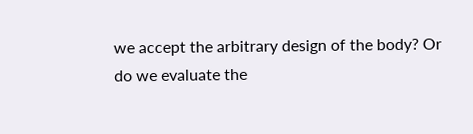we accept the arbitrary design of the body? Or
do we evaluate the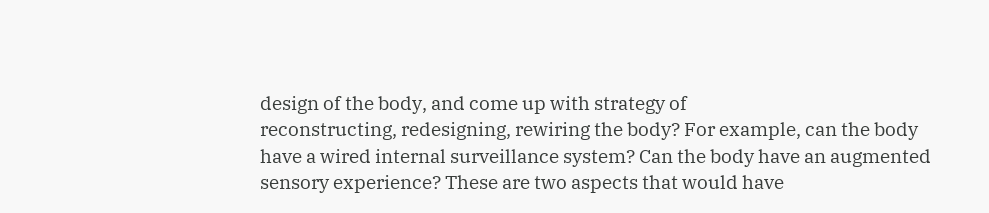design of the body, and come up with strategy of
reconstructing, redesigning, rewiring the body? For example, can the body
have a wired internal surveillance system? Can the body have an augmented
sensory experience? These are two aspects that would have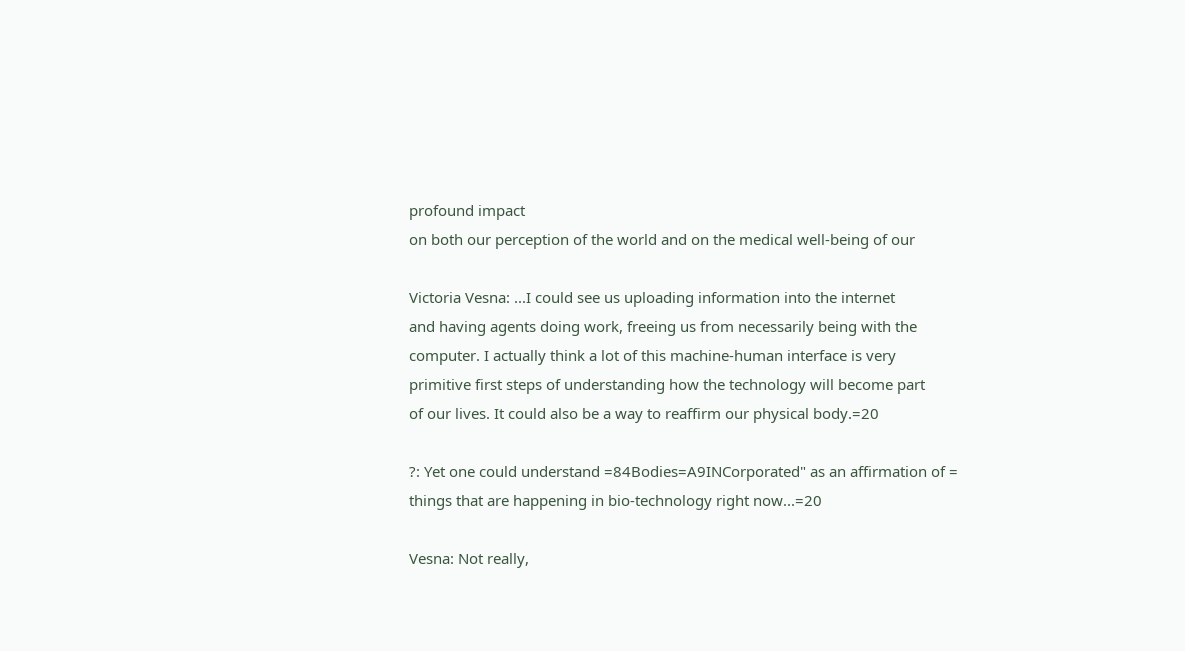profound impact
on both our perception of the world and on the medical well-being of our

Victoria Vesna: ...I could see us uploading information into the internet
and having agents doing work, freeing us from necessarily being with the
computer. I actually think a lot of this machine-human interface is very
primitive first steps of understanding how the technology will become part
of our lives. It could also be a way to reaffirm our physical body.=20

?: Yet one could understand =84Bodies=A9INCorporated" as an affirmation of =
things that are happening in bio-technology right now...=20

Vesna: Not really,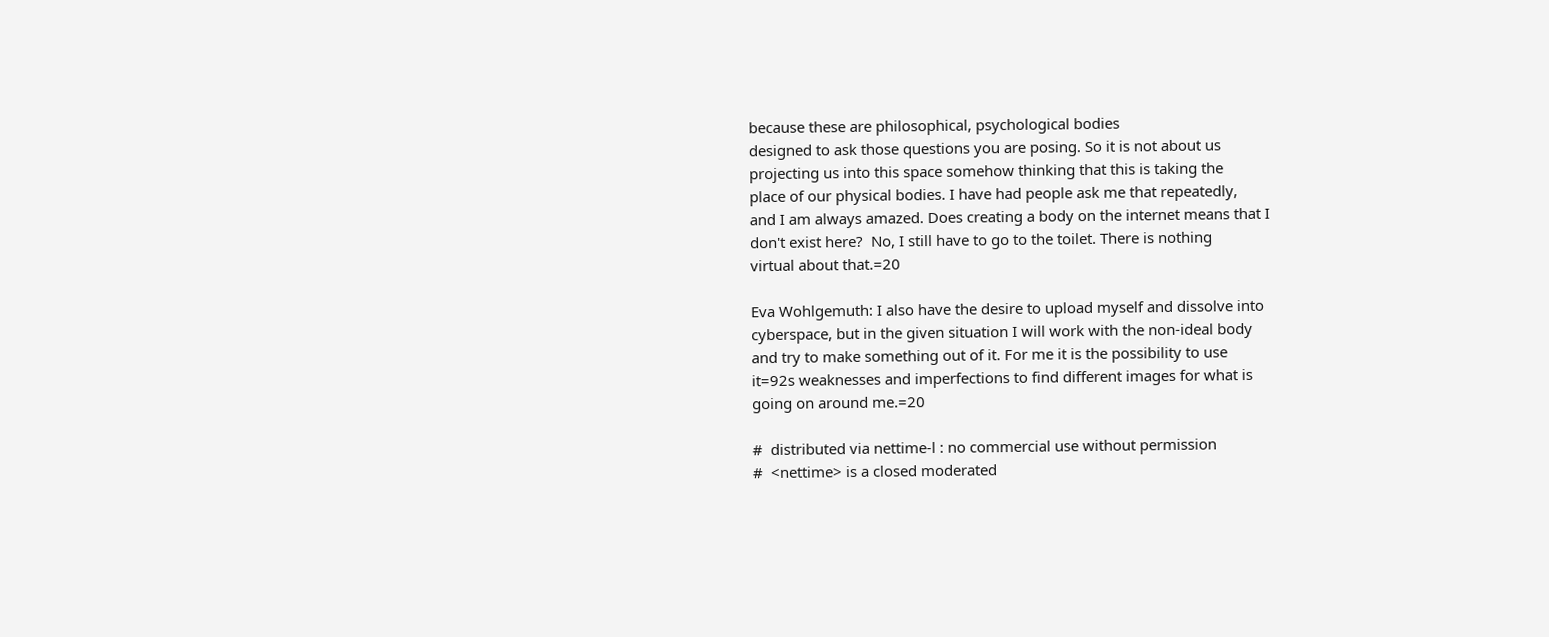because these are philosophical, psychological bodies
designed to ask those questions you are posing. So it is not about us
projecting us into this space somehow thinking that this is taking the
place of our physical bodies. I have had people ask me that repeatedly,
and I am always amazed. Does creating a body on the internet means that I
don't exist here?  No, I still have to go to the toilet. There is nothing
virtual about that.=20

Eva Wohlgemuth: I also have the desire to upload myself and dissolve into
cyberspace, but in the given situation I will work with the non-ideal body
and try to make something out of it. For me it is the possibility to use
it=92s weaknesses and imperfections to find different images for what is
going on around me.=20

#  distributed via nettime-l : no commercial use without permission
#  <nettime> is a closed moderated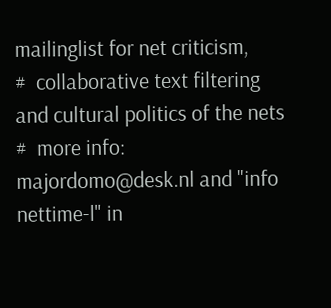mailinglist for net criticism,
#  collaborative text filtering and cultural politics of the nets
#  more info: majordomo@desk.nl and "info nettime-l" in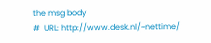the msg body
#  URL: http://www.desk.nl/~nettime/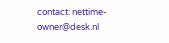contact: nettime-owner@desk.nl